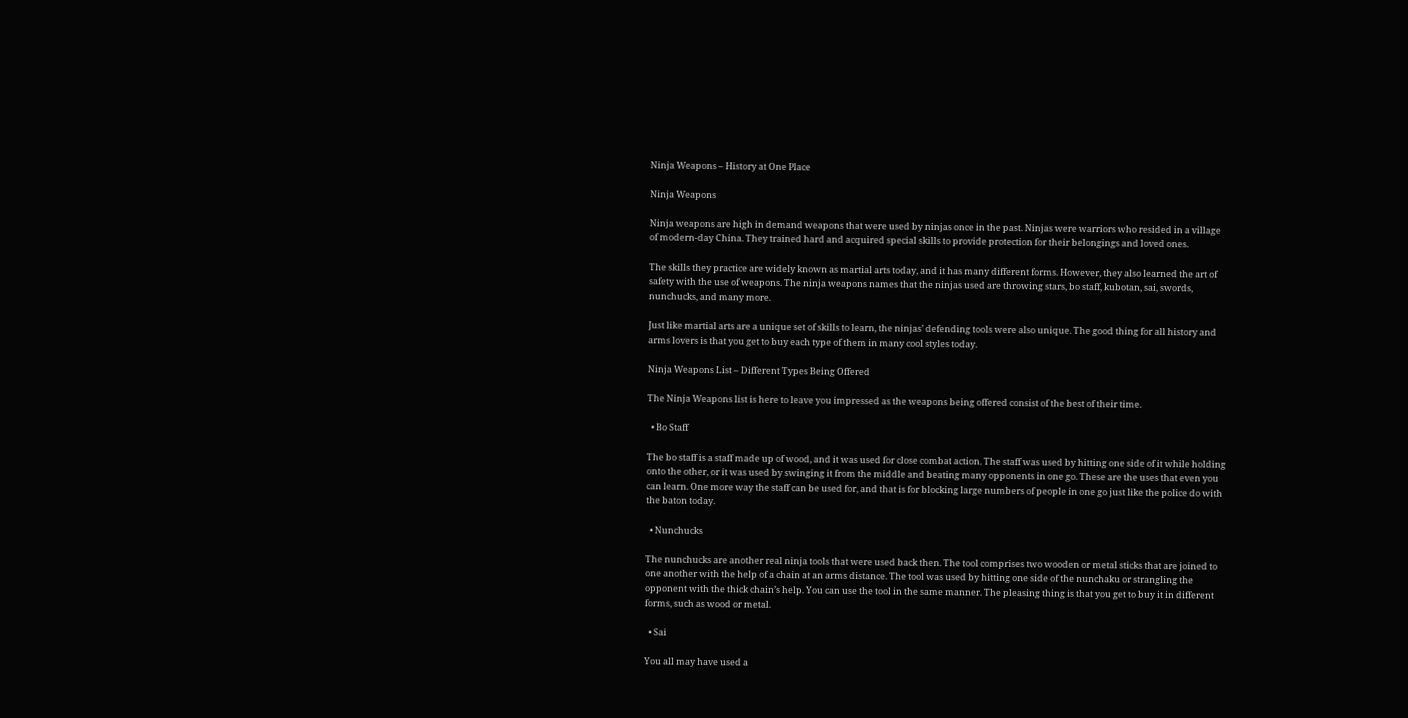Ninja Weapons – History at One Place

Ninja Weapons

Ninja weapons are high in demand weapons that were used by ninjas once in the past. Ninjas were warriors who resided in a village of modern-day China. They trained hard and acquired special skills to provide protection for their belongings and loved ones.

The skills they practice are widely known as martial arts today, and it has many different forms. However, they also learned the art of safety with the use of weapons. The ninja weapons names that the ninjas used are throwing stars, bo staff, kubotan, sai, swords, nunchucks, and many more.

Just like martial arts are a unique set of skills to learn, the ninjas’ defending tools were also unique. The good thing for all history and arms lovers is that you get to buy each type of them in many cool styles today.

Ninja Weapons List – Different Types Being Offered

The Ninja Weapons list is here to leave you impressed as the weapons being offered consist of the best of their time.

  • Bo Staff

The bo staff is a staff made up of wood, and it was used for close combat action. The staff was used by hitting one side of it while holding onto the other, or it was used by swinging it from the middle and beating many opponents in one go. These are the uses that even you can learn. One more way the staff can be used for, and that is for blocking large numbers of people in one go just like the police do with the baton today.

  • Nunchucks

The nunchucks are another real ninja tools that were used back then. The tool comprises two wooden or metal sticks that are joined to one another with the help of a chain at an arms distance. The tool was used by hitting one side of the nunchaku or strangling the opponent with the thick chain’s help. You can use the tool in the same manner. The pleasing thing is that you get to buy it in different forms, such as wood or metal.

  • Sai

You all may have used a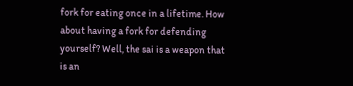fork for eating once in a lifetime. How about having a fork for defending yourself? Well, the sai is a weapon that is an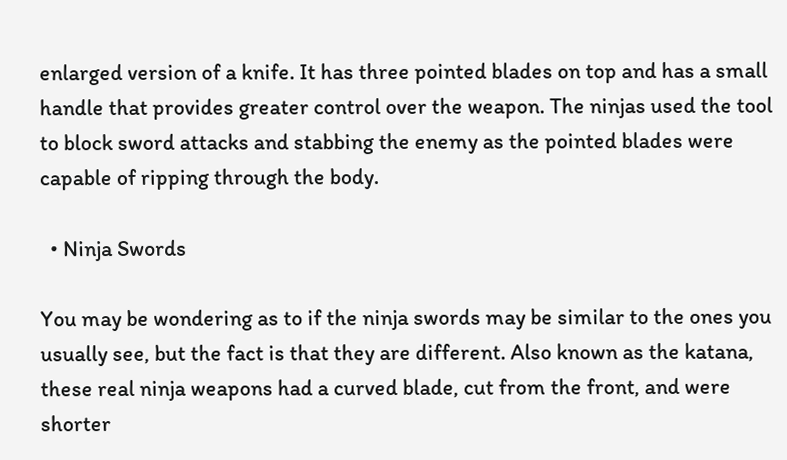enlarged version of a knife. It has three pointed blades on top and has a small handle that provides greater control over the weapon. The ninjas used the tool to block sword attacks and stabbing the enemy as the pointed blades were capable of ripping through the body.

  • Ninja Swords

You may be wondering as to if the ninja swords may be similar to the ones you usually see, but the fact is that they are different. Also known as the katana, these real ninja weapons had a curved blade, cut from the front, and were shorter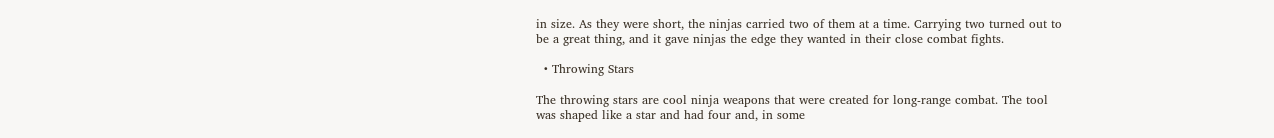in size. As they were short, the ninjas carried two of them at a time. Carrying two turned out to be a great thing, and it gave ninjas the edge they wanted in their close combat fights.

  • Throwing Stars

The throwing stars are cool ninja weapons that were created for long-range combat. The tool was shaped like a star and had four and, in some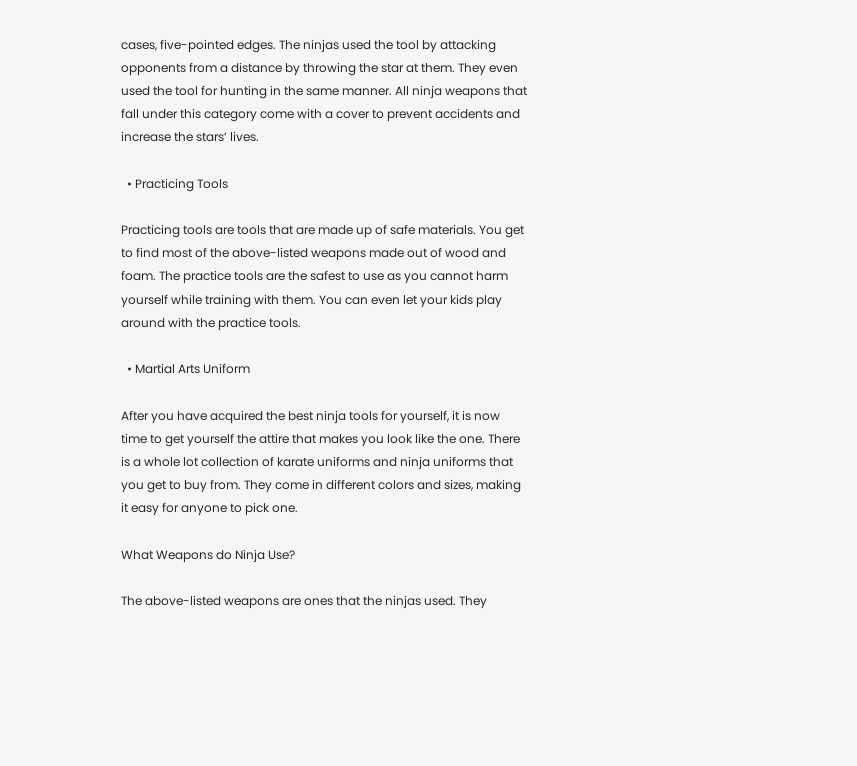cases, five-pointed edges. The ninjas used the tool by attacking opponents from a distance by throwing the star at them. They even used the tool for hunting in the same manner. All ninja weapons that fall under this category come with a cover to prevent accidents and increase the stars’ lives.

  • Practicing Tools

Practicing tools are tools that are made up of safe materials. You get to find most of the above-listed weapons made out of wood and foam. The practice tools are the safest to use as you cannot harm yourself while training with them. You can even let your kids play around with the practice tools.

  • Martial Arts Uniform

After you have acquired the best ninja tools for yourself, it is now time to get yourself the attire that makes you look like the one. There is a whole lot collection of karate uniforms and ninja uniforms that you get to buy from. They come in different colors and sizes, making it easy for anyone to pick one.

What Weapons do Ninja Use?

The above-listed weapons are ones that the ninjas used. They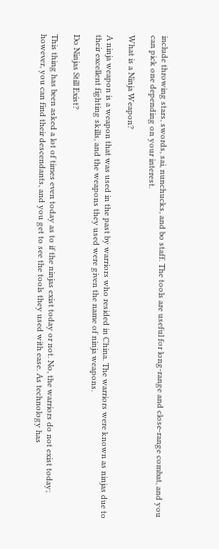include throwing stars, swords, sai, nunchucks, and bo staff. The tools are useful for long-range and close-range combat, and you can pick one depending on your interest.

What is a Ninja Weapon?

A ninja weapon is a weapon that was used in the past by warriors who resided in China. The warriors were known as ninjas due to their excellent fighting skills, and the weapons they used were given the name of ninja weapons.

Do Ninjas Still Exist?

This thing has been asked a lot of times even today as to if the ninjas exist today or not. No, the warriors do not exist today; however, you can find their descendants, and you get to see the tools they used with ease. As technology has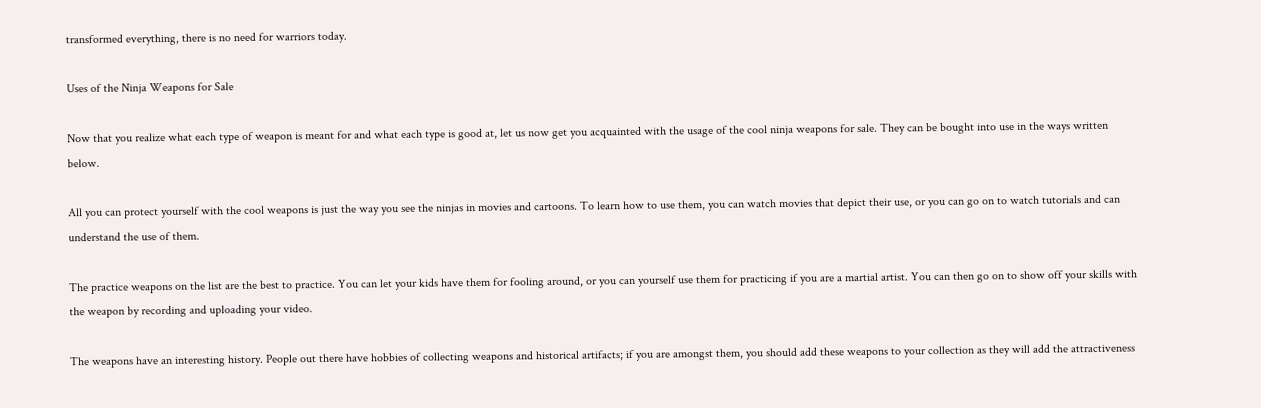transformed everything, there is no need for warriors today.

Uses of the Ninja Weapons for Sale

Now that you realize what each type of weapon is meant for and what each type is good at, let us now get you acquainted with the usage of the cool ninja weapons for sale. They can be bought into use in the ways written below.

All you can protect yourself with the cool weapons is just the way you see the ninjas in movies and cartoons. To learn how to use them, you can watch movies that depict their use, or you can go on to watch tutorials and can understand the use of them.

The practice weapons on the list are the best to practice. You can let your kids have them for fooling around, or you can yourself use them for practicing if you are a martial artist. You can then go on to show off your skills with the weapon by recording and uploading your video.

The weapons have an interesting history. People out there have hobbies of collecting weapons and historical artifacts; if you are amongst them, you should add these weapons to your collection as they will add the attractiveness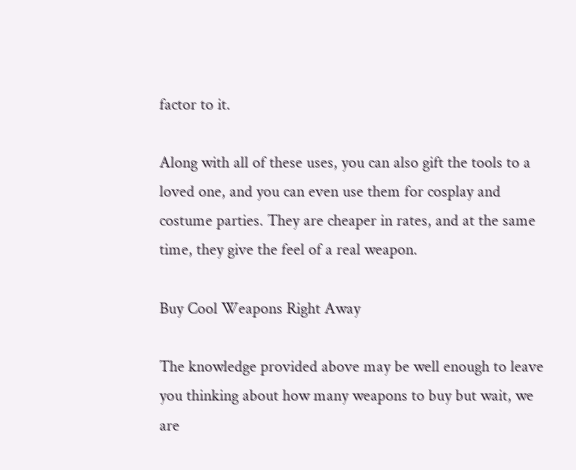factor to it.

Along with all of these uses, you can also gift the tools to a loved one, and you can even use them for cosplay and costume parties. They are cheaper in rates, and at the same time, they give the feel of a real weapon.

Buy Cool Weapons Right Away

The knowledge provided above may be well enough to leave you thinking about how many weapons to buy but wait, we are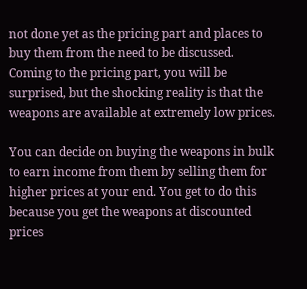not done yet as the pricing part and places to buy them from the need to be discussed. Coming to the pricing part, you will be surprised, but the shocking reality is that the weapons are available at extremely low prices.

You can decide on buying the weapons in bulk to earn income from them by selling them for higher prices at your end. You get to do this because you get the weapons at discounted prices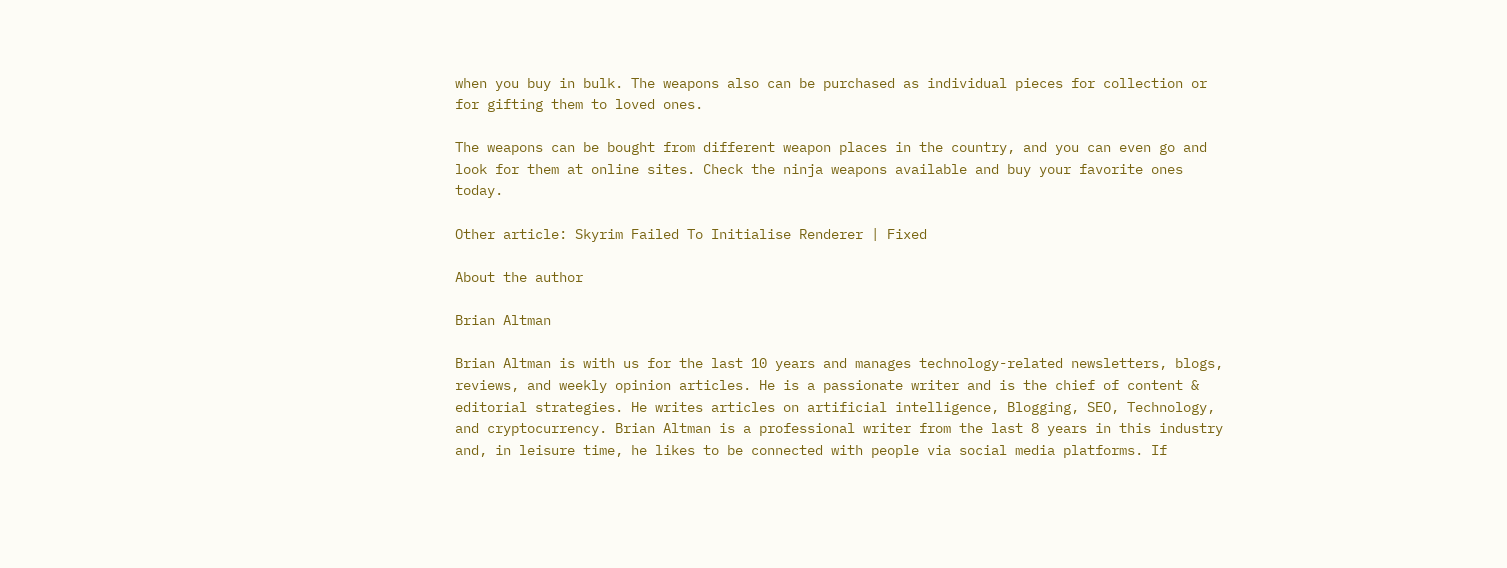when you buy in bulk. The weapons also can be purchased as individual pieces for collection or for gifting them to loved ones.

The weapons can be bought from different weapon places in the country, and you can even go and look for them at online sites. Check the ninja weapons available and buy your favorite ones today.

Other article: Skyrim Failed To Initialise Renderer | Fixed

About the author

Brian Altman

Brian Altman is with us for the last 10 years and manages technology-related newsletters, blogs, reviews, and weekly opinion articles. He is a passionate writer and is the chief of content & editorial strategies. He writes articles on artificial intelligence, Blogging, SEO, Technology, and cryptocurrency. Brian Altman is a professional writer from the last 8 years in this industry and, in leisure time, he likes to be connected with people via social media platforms. If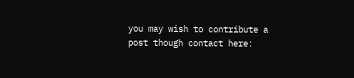you may wish to contribute a post though contact here: